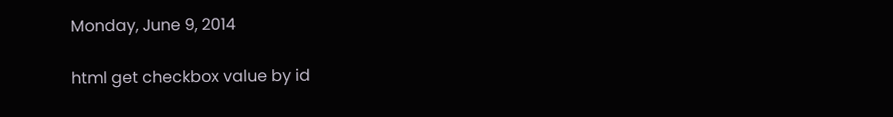Monday, June 9, 2014

html get checkbox value by id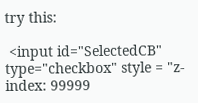try this:

 <input id="SelectedCB" type="checkbox" style = "z-index: 99999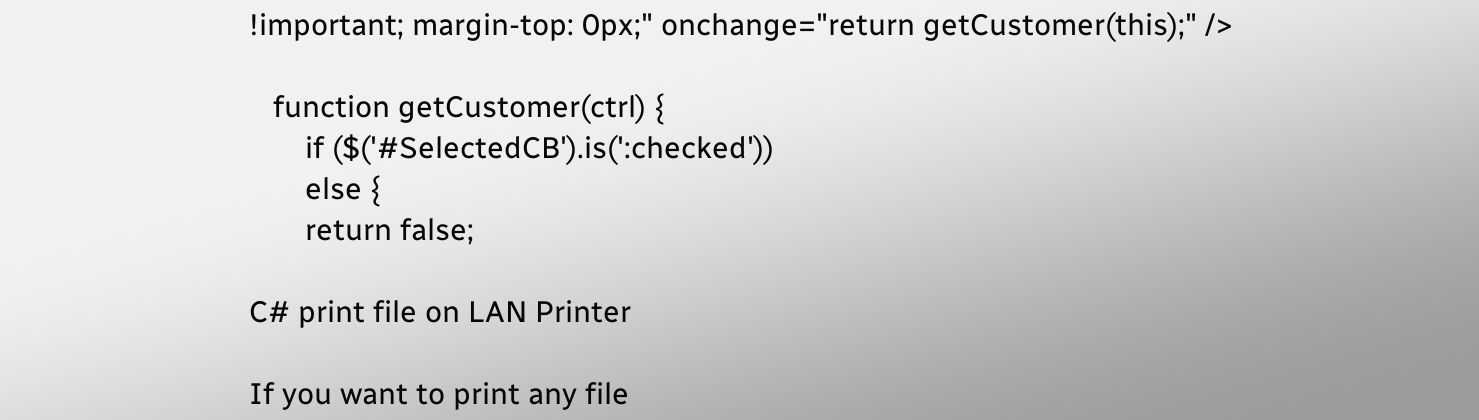!important; margin-top: 0px;" onchange="return getCustomer(this);" />

   function getCustomer(ctrl) {
       if ($('#SelectedCB').is(':checked'))
       else {
       return false;

C# print file on LAN Printer

If you want to print any file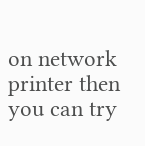on network printer then you can try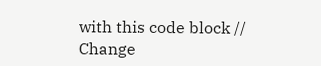with this code block // Change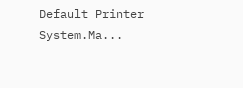Default Printer System.Ma...